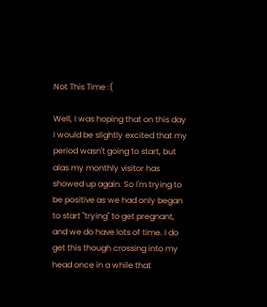Not This Time :(

Well, I was hoping that on this day I would be slightly excited that my period wasn't going to start, but alas my monthly visitor has showed up again. So I'm trying to be positive as we had only began to start "trying" to get pregnant, and we do have lots of time. I do get this though crossing into my head once in a while that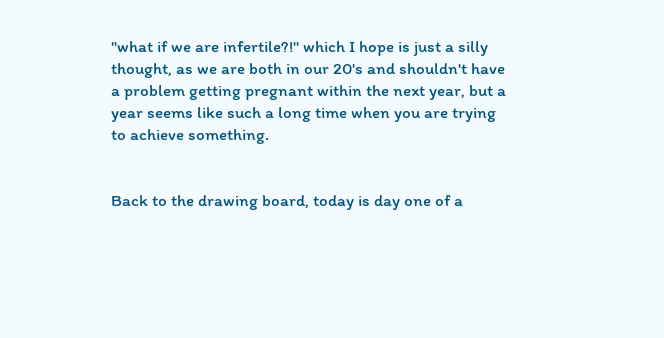"what if we are infertile?!" which I hope is just a silly thought, as we are both in our 20's and shouldn't have a problem getting pregnant within the next year, but a year seems like such a long time when you are trying to achieve something.


Back to the drawing board, today is day one of a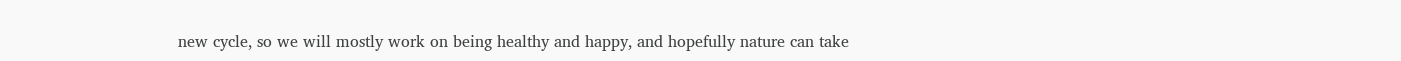new cycle, so we will mostly work on being healthy and happy, and hopefully nature can take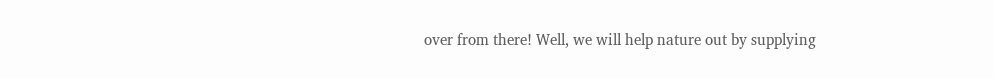over from there! Well, we will help nature out by supplying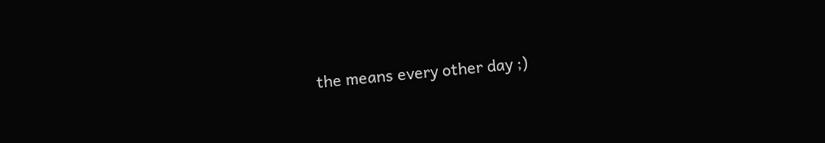the means every other day ;)